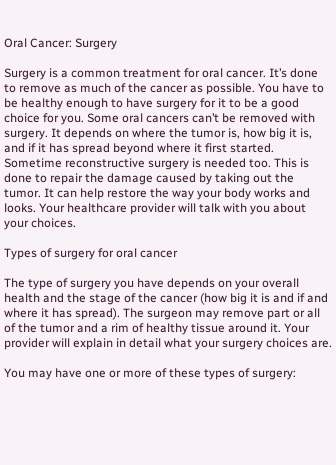Oral Cancer: Surgery

Surgery is a common treatment for oral cancer. It’s done to remove as much of the cancer as possible. You have to be healthy enough to have surgery for it to be a good choice for you. Some oral cancers can’t be removed with surgery. It depends on where the tumor is, how big it is, and if it has spread beyond where it first started. Sometime reconstructive surgery is needed too. This is done to repair the damage caused by taking out the tumor. It can help restore the way your body works and looks. Your healthcare provider will talk with you about your choices.

Types of surgery for oral cancer

The type of surgery you have depends on your overall health and the stage of the cancer (how big it is and if and where it has spread). The surgeon may remove part or all of the tumor and a rim of healthy tissue around it. Your provider will explain in detail what your surgery choices are.

You may have one or more of these types of surgery: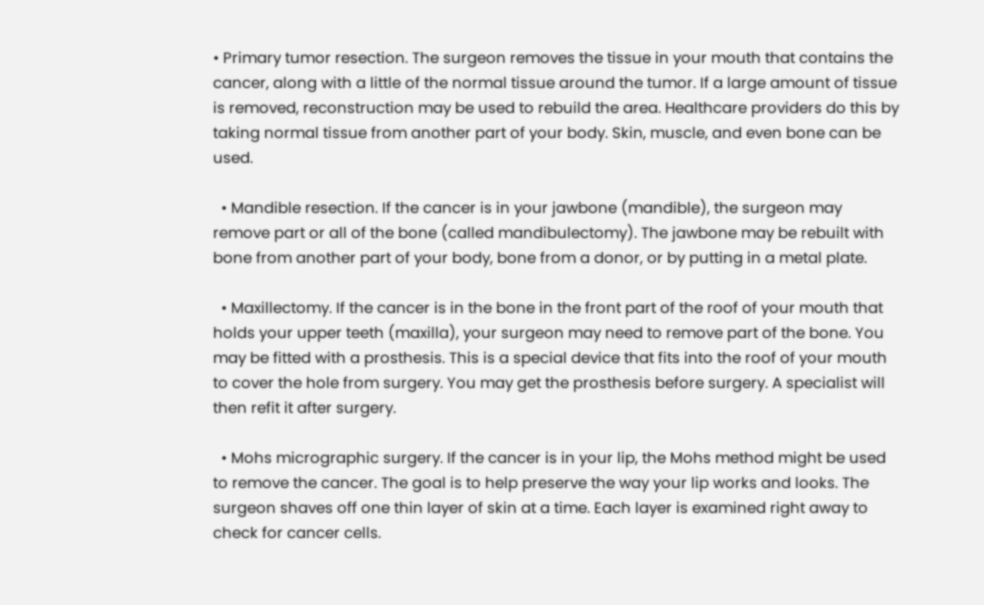• Primary tumor resection. The surgeon removes the tissue in your mouth that contains the cancer, along with a little of the normal tissue around the tumor. If a large amount of tissue is removed, reconstruction may be used to rebuild the area. Healthcare providers do this by taking normal tissue from another part of your body. Skin, muscle, and even bone can be used.

  • Mandible resection. If the cancer is in your jawbone (mandible), the surgeon may remove part or all of the bone (called mandibulectomy). The jawbone may be rebuilt with bone from another part of your body, bone from a donor, or by putting in a metal plate.

  • Maxillectomy. If the cancer is in the bone in the front part of the roof of your mouth that holds your upper teeth (maxilla), your surgeon may need to remove part of the bone. You may be fitted with a prosthesis. This is a special device that fits into the roof of your mouth to cover the hole from surgery. You may get the prosthesis before surgery. A specialist will then refit it after surgery.

  • Mohs micrographic surgery. If the cancer is in your lip, the Mohs method might be used to remove the cancer. The goal is to help preserve the way your lip works and looks. The surgeon shaves off one thin layer of skin at a time. Each layer is examined right away to check for cancer cells.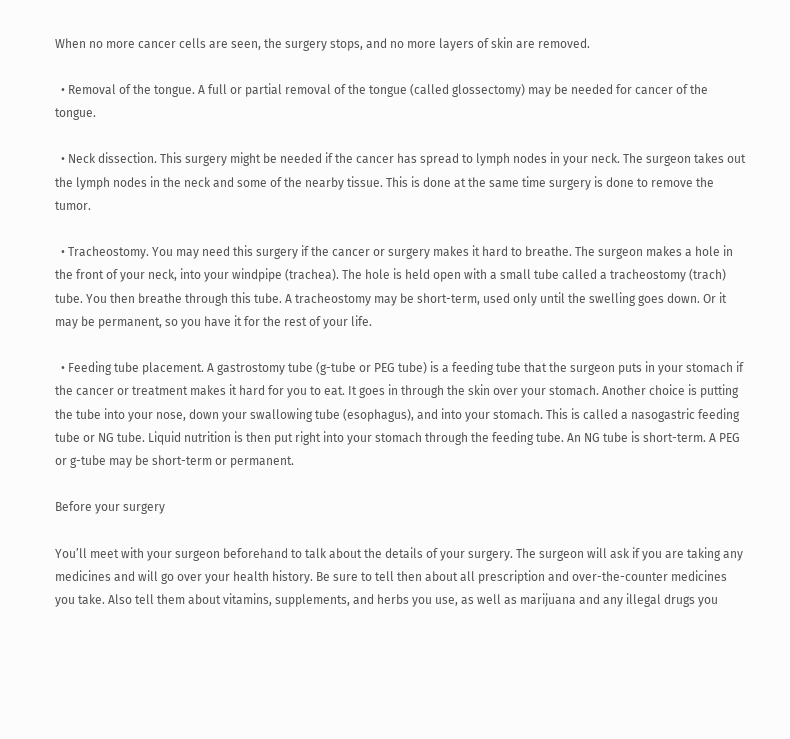When no more cancer cells are seen, the surgery stops, and no more layers of skin are removed.

  • Removal of the tongue. A full or partial removal of the tongue (called glossectomy) may be needed for cancer of the tongue.

  • Neck dissection. This surgery might be needed if the cancer has spread to lymph nodes in your neck. The surgeon takes out the lymph nodes in the neck and some of the nearby tissue. This is done at the same time surgery is done to remove the tumor.

  • Tracheostomy. You may need this surgery if the cancer or surgery makes it hard to breathe. The surgeon makes a hole in the front of your neck, into your windpipe (trachea). The hole is held open with a small tube called a tracheostomy (trach) tube. You then breathe through this tube. A tracheostomy may be short-term, used only until the swelling goes down. Or it may be permanent, so you have it for the rest of your life.

  • Feeding tube placement. A gastrostomy tube (g-tube or PEG tube) is a feeding tube that the surgeon puts in your stomach if the cancer or treatment makes it hard for you to eat. It goes in through the skin over your stomach. Another choice is putting the tube into your nose, down your swallowing tube (esophagus), and into your stomach. This is called a nasogastric feeding tube or NG tube. Liquid nutrition is then put right into your stomach through the feeding tube. An NG tube is short-term. A PEG or g-tube may be short-term or permanent.

Before your surgery

You’ll meet with your surgeon beforehand to talk about the details of your surgery. The surgeon will ask if you are taking any medicines and will go over your health history. Be sure to tell then about all prescription and over-the-counter medicines you take. Also tell them about vitamins, supplements, and herbs you use, as well as marijuana and any illegal drugs you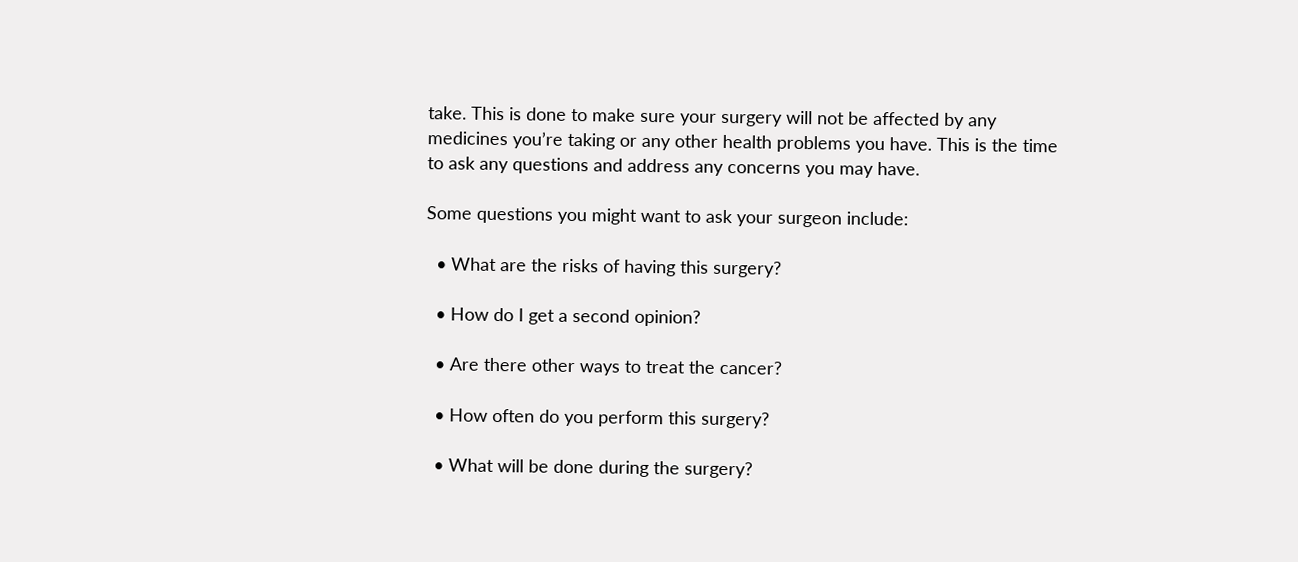take. This is done to make sure your surgery will not be affected by any medicines you’re taking or any other health problems you have. This is the time to ask any questions and address any concerns you may have.

Some questions you might want to ask your surgeon include:

  • What are the risks of having this surgery?

  • How do I get a second opinion?

  • Are there other ways to treat the cancer?

  • How often do you perform this surgery?

  • What will be done during the surgery?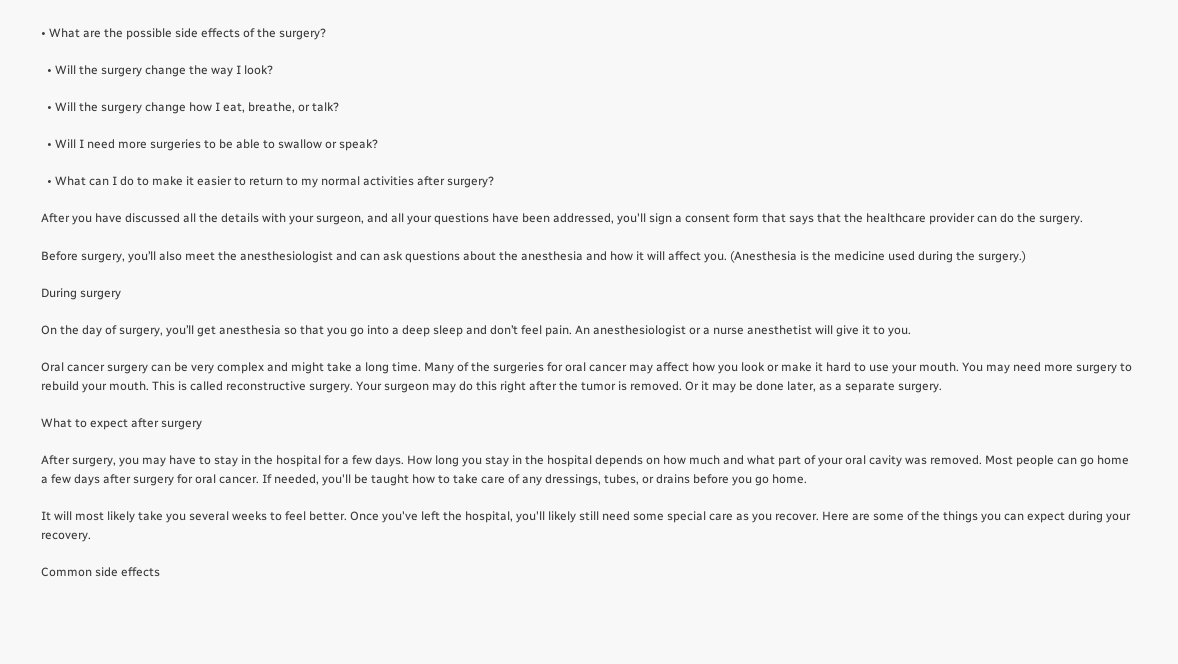• What are the possible side effects of the surgery?

  • Will the surgery change the way I look?

  • Will the surgery change how I eat, breathe, or talk?

  • Will I need more surgeries to be able to swallow or speak?

  • What can I do to make it easier to return to my normal activities after surgery?

After you have discussed all the details with your surgeon, and all your questions have been addressed, you'll sign a consent form that says that the healthcare provider can do the surgery.

Before surgery, you’ll also meet the anesthesiologist and can ask questions about the anesthesia and how it will affect you. (Anesthesia is the medicine used during the surgery.)

During surgery

On the day of surgery, you’ll get anesthesia so that you go into a deep sleep and don’t feel pain. An anesthesiologist or a nurse anesthetist will give it to you.

Oral cancer surgery can be very complex and might take a long time. Many of the surgeries for oral cancer may affect how you look or make it hard to use your mouth. You may need more surgery to rebuild your mouth. This is called reconstructive surgery. Your surgeon may do this right after the tumor is removed. Or it may be done later, as a separate surgery.

What to expect after surgery

After surgery, you may have to stay in the hospital for a few days. How long you stay in the hospital depends on how much and what part of your oral cavity was removed. Most people can go home a few days after surgery for oral cancer. If needed, you'll be taught how to take care of any dressings, tubes, or drains before you go home.

It will most likely take you several weeks to feel better. Once you've left the hospital, you'll likely still need some special care as you recover. Here are some of the things you can expect during your recovery.

Common side effects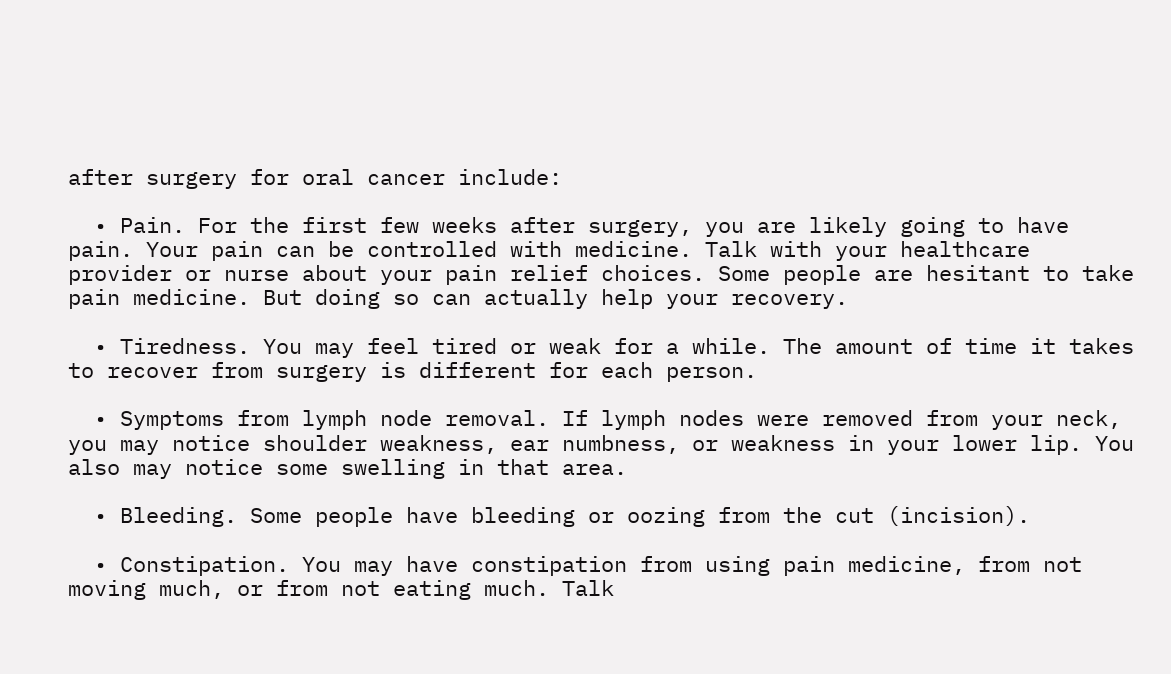after surgery for oral cancer include:

  • Pain. For the first few weeks after surgery, you are likely going to have pain. Your pain can be controlled with medicine. Talk with your healthcare provider or nurse about your pain relief choices. Some people are hesitant to take pain medicine. But doing so can actually help your recovery.

  • Tiredness. You may feel tired or weak for a while. The amount of time it takes to recover from surgery is different for each person.

  • Symptoms from lymph node removal. If lymph nodes were removed from your neck, you may notice shoulder weakness, ear numbness, or weakness in your lower lip. You also may notice some swelling in that area.

  • Bleeding. Some people have bleeding or oozing from the cut (incision).

  • Constipation. You may have constipation from using pain medicine, from not moving much, or from not eating much. Talk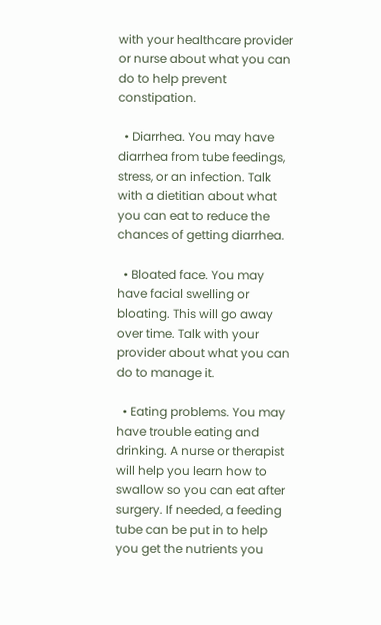with your healthcare provider or nurse about what you can do to help prevent constipation.

  • Diarrhea. You may have diarrhea from tube feedings, stress, or an infection. Talk with a dietitian about what you can eat to reduce the chances of getting diarrhea.

  • Bloated face. You may have facial swelling or bloating. This will go away over time. Talk with your provider about what you can do to manage it.

  • Eating problems. You may have trouble eating and drinking. A nurse or therapist will help you learn how to swallow so you can eat after surgery. If needed, a feeding tube can be put in to help you get the nutrients you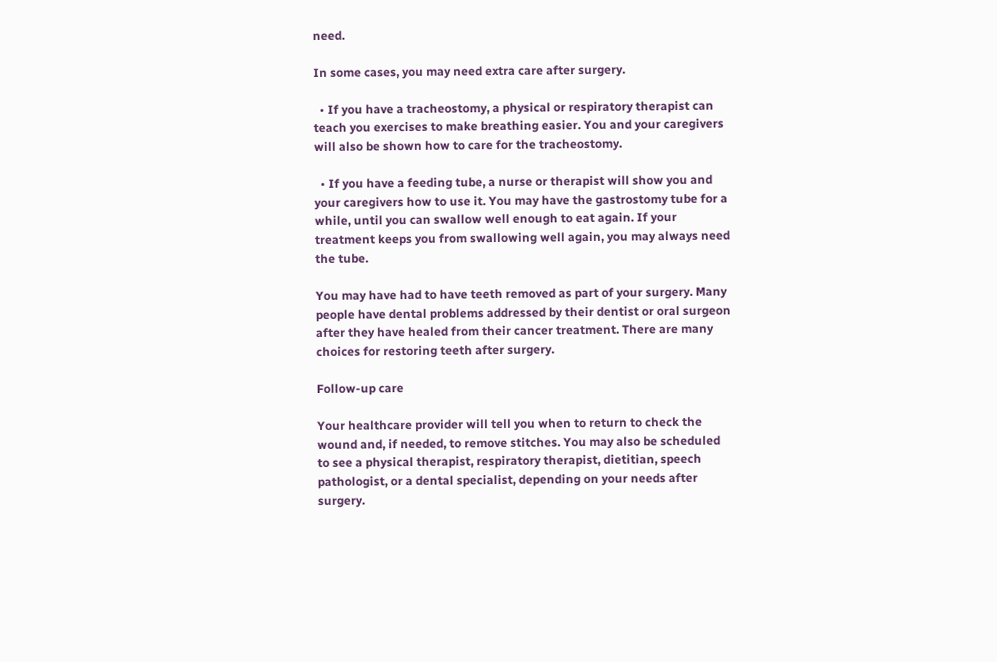need.

In some cases, you may need extra care after surgery.

  • If you have a tracheostomy, a physical or respiratory therapist can teach you exercises to make breathing easier. You and your caregivers will also be shown how to care for the tracheostomy.

  • If you have a feeding tube, a nurse or therapist will show you and your caregivers how to use it. You may have the gastrostomy tube for a while, until you can swallow well enough to eat again. If your treatment keeps you from swallowing well again, you may always need the tube.

You may have had to have teeth removed as part of your surgery. Many people have dental problems addressed by their dentist or oral surgeon after they have healed from their cancer treatment. There are many choices for restoring teeth after surgery.

Follow-up care

Your healthcare provider will tell you when to return to check the wound and, if needed, to remove stitches. You may also be scheduled to see a physical therapist, respiratory therapist, dietitian, speech pathologist, or a dental specialist, depending on your needs after surgery.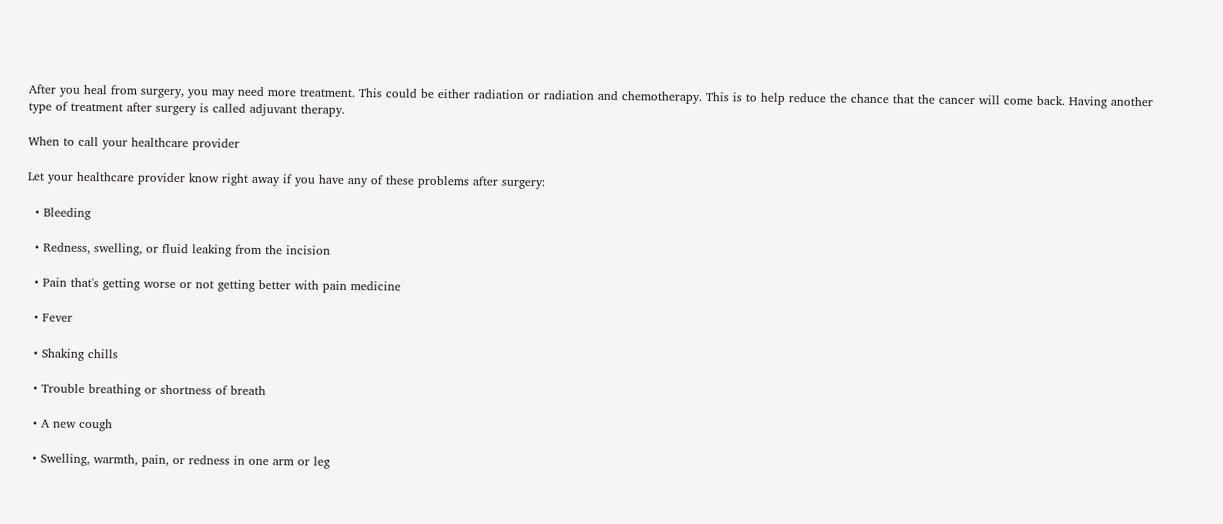After you heal from surgery, you may need more treatment. This could be either radiation or radiation and chemotherapy. This is to help reduce the chance that the cancer will come back. Having another type of treatment after surgery is called adjuvant therapy.

When to call your healthcare provider

Let your healthcare provider know right away if you have any of these problems after surgery:

  • Bleeding

  • Redness, swelling, or fluid leaking from the incision

  • Pain that's getting worse or not getting better with pain medicine

  • Fever

  • Shaking chills

  • Trouble breathing or shortness of breath

  • A new cough

  • Swelling, warmth, pain, or redness in one arm or leg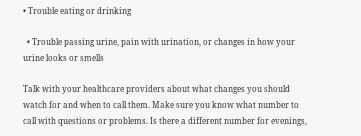• Trouble eating or drinking

  • Trouble passing urine, pain with urination, or changes in how your urine looks or smells

Talk with your healthcare providers about what changes you should watch for and when to call them. Make sure you know what number to call with questions or problems. Is there a different number for evenings,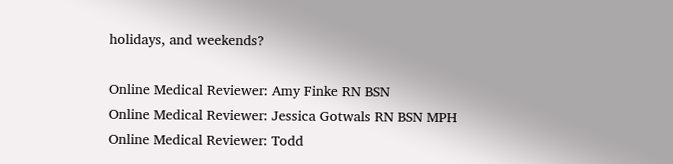holidays, and weekends?

Online Medical Reviewer: Amy Finke RN BSN
Online Medical Reviewer: Jessica Gotwals RN BSN MPH
Online Medical Reviewer: Todd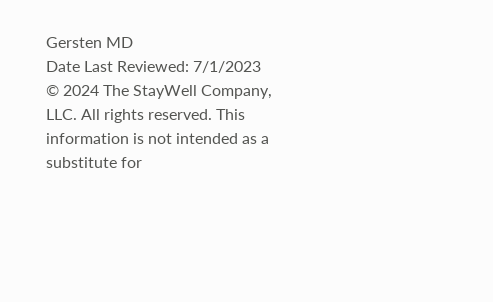Gersten MD
Date Last Reviewed: 7/1/2023
© 2024 The StayWell Company, LLC. All rights reserved. This information is not intended as a substitute for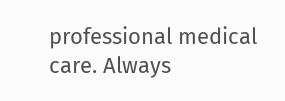professional medical care. Always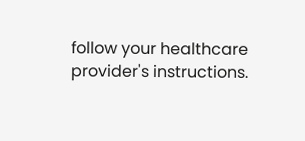follow your healthcare provider's instructions.